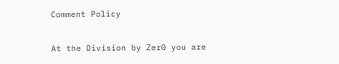Comment Policy

At the Division by Zer0 you are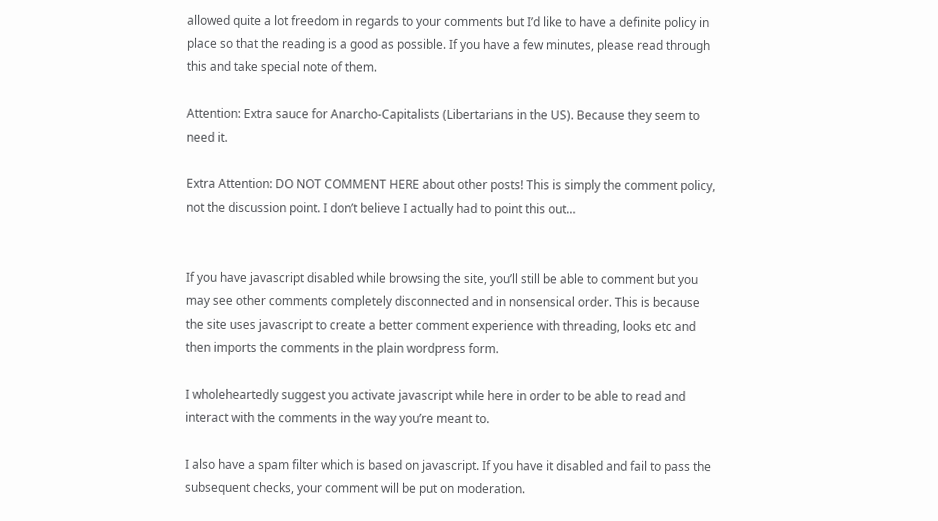allowed quite a lot freedom in regards to your comments but I’d like to have a definite policy in place so that the reading is a good as possible. If you have a few minutes, please read through this and take special note of them.

Attention: Extra sauce for Anarcho-Capitalists (Libertarians in the US). Because they seem to need it.

Extra Attention: DO NOT COMMENT HERE about other posts! This is simply the comment policy, not the discussion point. I don’t believe I actually had to point this out…


If you have javascript disabled while browsing the site, you’ll still be able to comment but you may see other comments completely disconnected and in nonsensical order. This is because the site uses javascript to create a better comment experience with threading, looks etc and then imports the comments in the plain wordpress form.

I wholeheartedly suggest you activate javascript while here in order to be able to read and interact with the comments in the way you’re meant to.

I also have a spam filter which is based on javascript. If you have it disabled and fail to pass the subsequent checks, your comment will be put on moderation.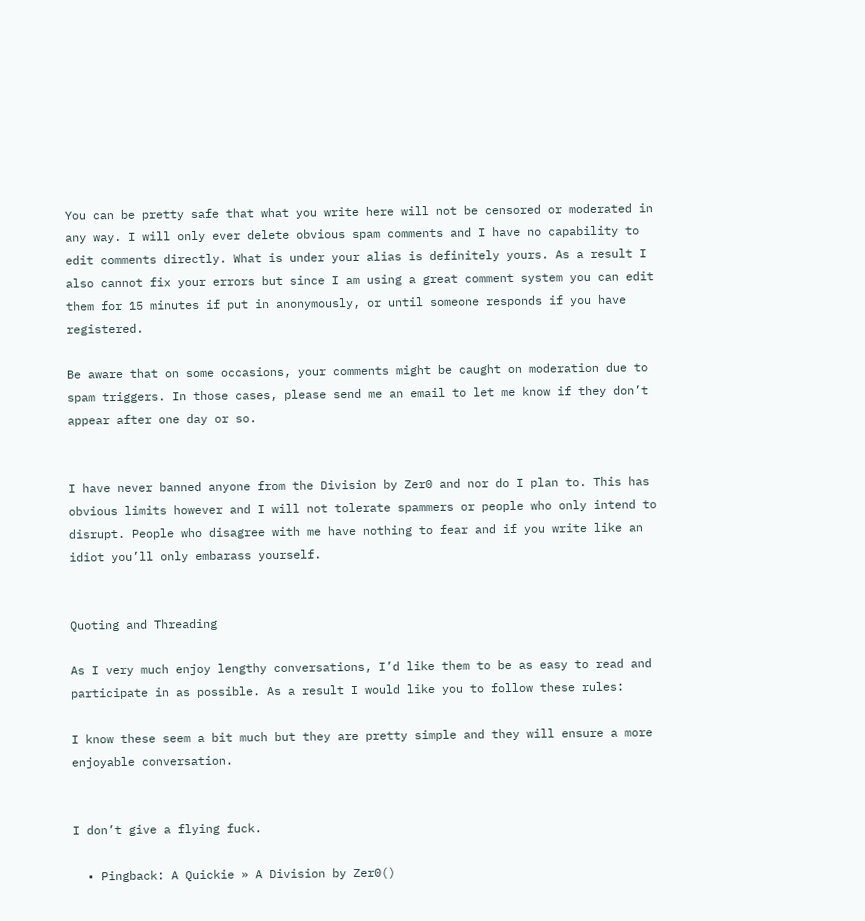You can be pretty safe that what you write here will not be censored or moderated in any way. I will only ever delete obvious spam comments and I have no capability to edit comments directly. What is under your alias is definitely yours. As a result I also cannot fix your errors but since I am using a great comment system you can edit them for 15 minutes if put in anonymously, or until someone responds if you have registered.

Be aware that on some occasions, your comments might be caught on moderation due to spam triggers. In those cases, please send me an email to let me know if they don’t appear after one day or so.


I have never banned anyone from the Division by Zer0 and nor do I plan to. This has obvious limits however and I will not tolerate spammers or people who only intend to disrupt. People who disagree with me have nothing to fear and if you write like an idiot you’ll only embarass yourself.


Quoting and Threading

As I very much enjoy lengthy conversations, I’d like them to be as easy to read and participate in as possible. As a result I would like you to follow these rules:

I know these seem a bit much but they are pretty simple and they will ensure a more enjoyable conversation.


I don’t give a flying fuck.

  • Pingback: A Quickie » A Division by Zer0()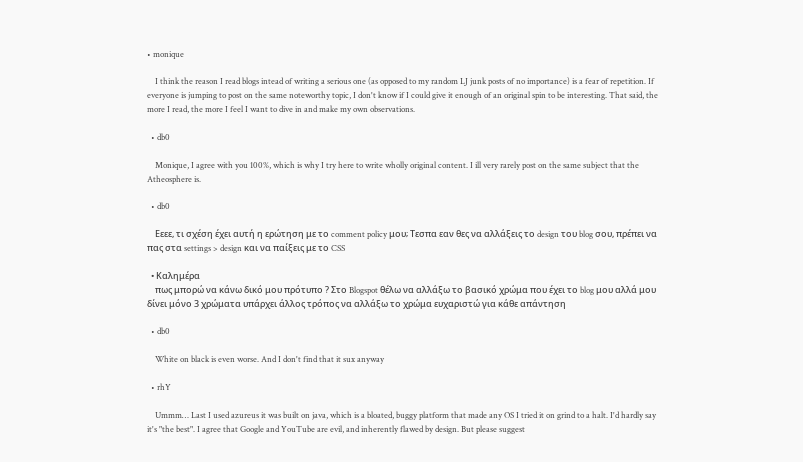• monique

    I think the reason I read blogs intead of writing a serious one (as opposed to my random LJ junk posts of no importance) is a fear of repetition. If everyone is jumping to post on the same noteworthy topic, I don't know if I could give it enough of an original spin to be interesting. That said, the more I read, the more I feel I want to dive in and make my own observations.

  • db0

    Monique, I agree with you 100%, which is why I try here to write wholly original content. I ill very rarely post on the same subject that the Atheosphere is.

  • db0

    Εεεε, τι σχέση έχει αυτή η ερώτηση με το comment policy μου; Τεσπα εαν θες να αλλάξεις το design του blog σου, πρέπει να πας στα settings > design και να παίξεις με το CSS

  • Καλημέρα
    πως μπορώ να κάνω δικό μου πρότυπο ? Στο Blogspot θέλω να αλλάξω το βασικό χρώμα που έχει το blog μου αλλά μου δίνει μόνο 3 χρώματα υπάρχει άλλος τρόπος να αλλάξω το χρώμα ευχαριστώ για κάθε απάντηση

  • db0

    White on black is even worse. And I don't find that it sux anyway

  • rhY

    Ummm… Last I used azureus it was built on java, which is a bloated, buggy platform that made any OS I tried it on grind to a halt. I'd hardly say it's "the best". I agree that Google and YouTube are evil, and inherently flawed by design. But please suggest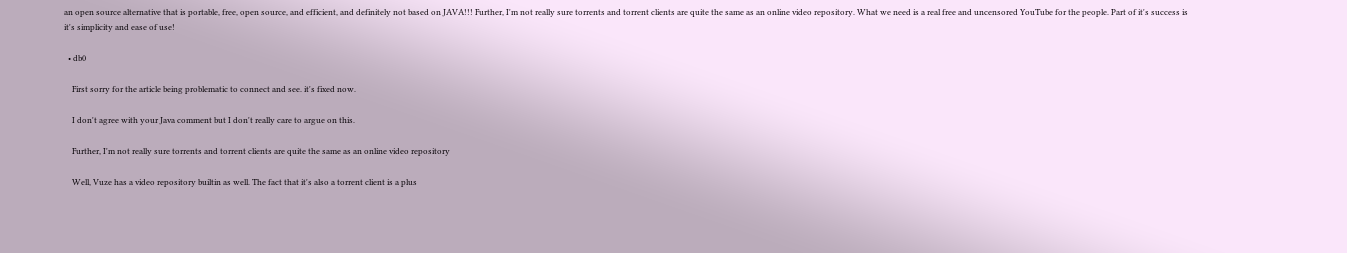an open source alternative that is portable, free, open source, and efficient, and definitely not based on JAVA!!! Further, I'm not really sure torrents and torrent clients are quite the same as an online video repository. What we need is a real free and uncensored YouTube for the people. Part of it's success is it's simplicity and ease of use!

  • db0

    First sorry for the article being problematic to connect and see. it's fixed now.

    I don't agree with your Java comment but I don't really care to argue on this.

    Further, I'm not really sure torrents and torrent clients are quite the same as an online video repository

    Well, Vuze has a video repository builtin as well. The fact that it's also a torrent client is a plus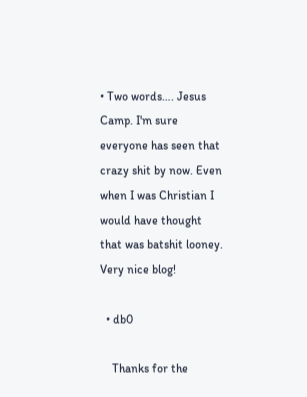• Two words…. Jesus Camp. I'm sure everyone has seen that crazy shit by now. Even when I was Christian I would have thought that was batshit looney. Very nice blog!

  • db0

    Thanks for the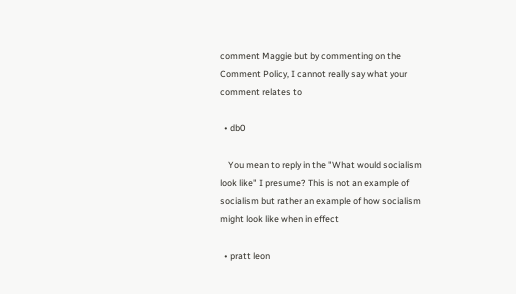comment Maggie but by commenting on the Comment Policy, I cannot really say what your comment relates to

  • db0

    You mean to reply in the "What would socialism look like" I presume? This is not an example of socialism but rather an example of how socialism might look like when in effect

  • pratt leon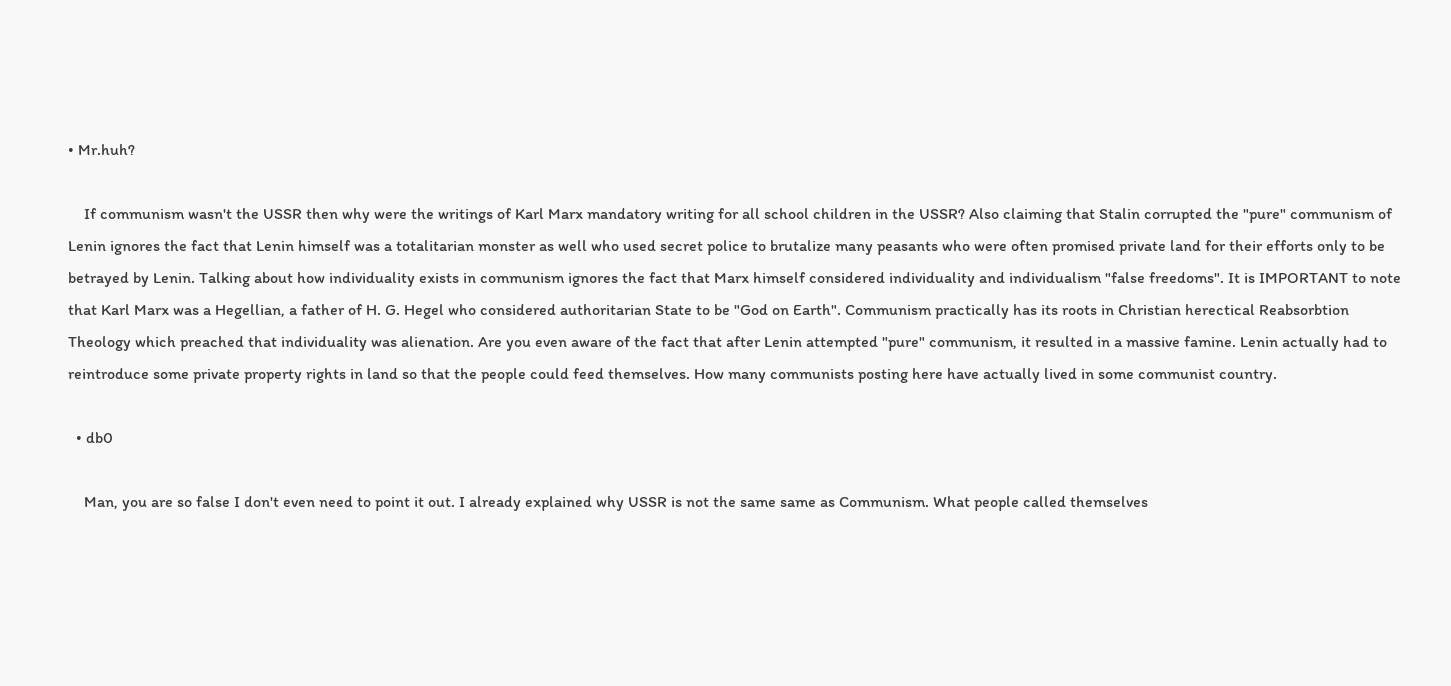• Mr.huh?

    If communism wasn't the USSR then why were the writings of Karl Marx mandatory writing for all school children in the USSR? Also claiming that Stalin corrupted the "pure" communism of Lenin ignores the fact that Lenin himself was a totalitarian monster as well who used secret police to brutalize many peasants who were often promised private land for their efforts only to be betrayed by Lenin. Talking about how individuality exists in communism ignores the fact that Marx himself considered individuality and individualism "false freedoms". It is IMPORTANT to note that Karl Marx was a Hegellian, a father of H. G. Hegel who considered authoritarian State to be "God on Earth". Communism practically has its roots in Christian herectical Reabsorbtion Theology which preached that individuality was alienation. Are you even aware of the fact that after Lenin attempted "pure" communism, it resulted in a massive famine. Lenin actually had to reintroduce some private property rights in land so that the people could feed themselves. How many communists posting here have actually lived in some communist country.

  • db0

    Man, you are so false I don't even need to point it out. I already explained why USSR is not the same same as Communism. What people called themselves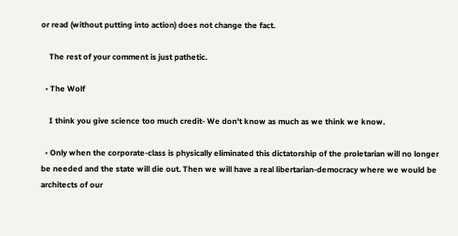or read (without putting into action) does not change the fact.

    The rest of your comment is just pathetic.

  • The Wolf

    I think you give science too much credit- We don't know as much as we think we know.

  • Only when the corporate-class is physically eliminated this dictatorship of the proletarian will no longer be needed and the state will die out. Then we will have a real libertarian-democracy where we would be architects of our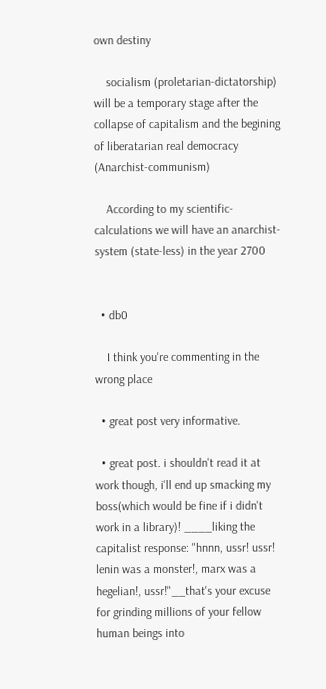own destiny

    socialism (proletarian-dictatorship) will be a temporary stage after the collapse of capitalism and the begining of liberatarian real democracy (Anarchist-communism)

    According to my scientific-calculations we will have an anarchist-system (state-less) in the year 2700


  • db0

    I think you're commenting in the wrong place

  • great post very informative.

  • great post. i shouldn't read it at work though, i'll end up smacking my boss(which would be fine if i didn't work in a library)! ____liking the capitalist response: "hnnn, ussr! ussr! lenin was a monster!, marx was a hegelian!, ussr!"__that's your excuse for grinding millions of your fellow human beings into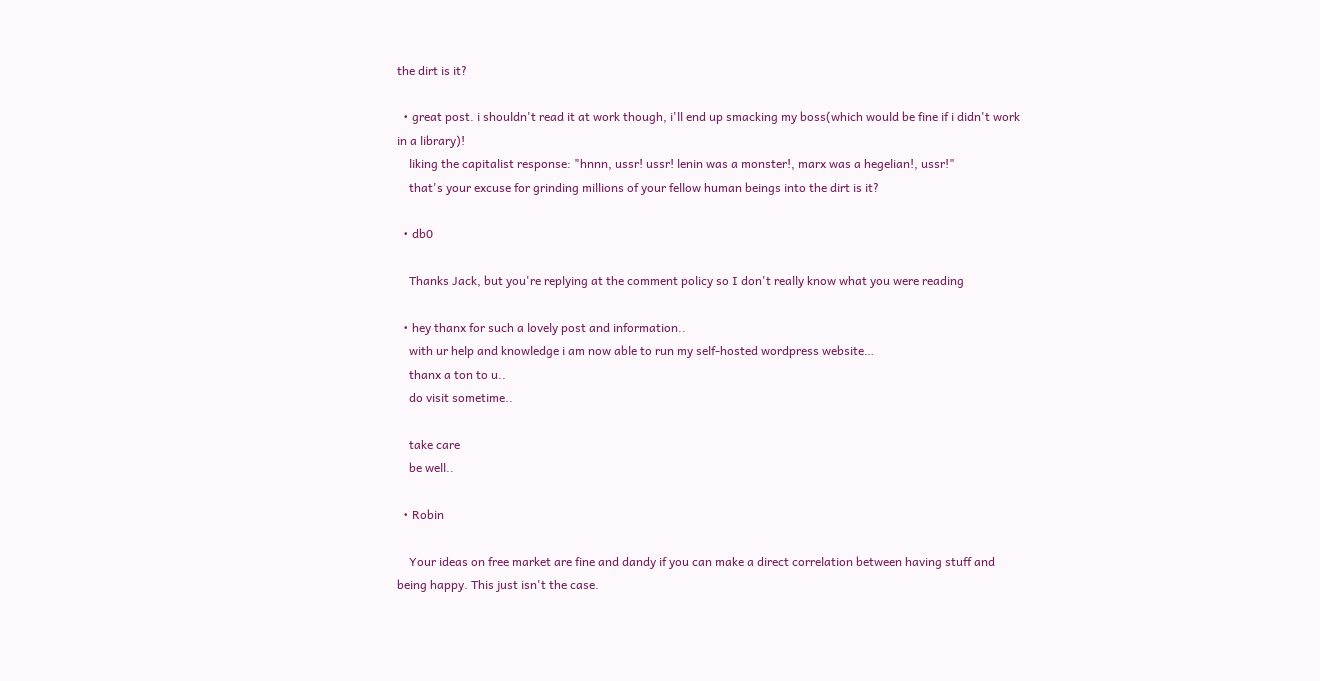the dirt is it?

  • great post. i shouldn't read it at work though, i'll end up smacking my boss(which would be fine if i didn't work in a library)!
    liking the capitalist response: "hnnn, ussr! ussr! lenin was a monster!, marx was a hegelian!, ussr!"
    that's your excuse for grinding millions of your fellow human beings into the dirt is it?

  • db0

    Thanks Jack, but you're replying at the comment policy so I don't really know what you were reading

  • hey thanx for such a lovely post and information..
    with ur help and knowledge i am now able to run my self-hosted wordpress website…
    thanx a ton to u..
    do visit sometime..

    take care
    be well..

  • Robin

    Your ideas on free market are fine and dandy if you can make a direct correlation between having stuff and being happy. This just isn't the case.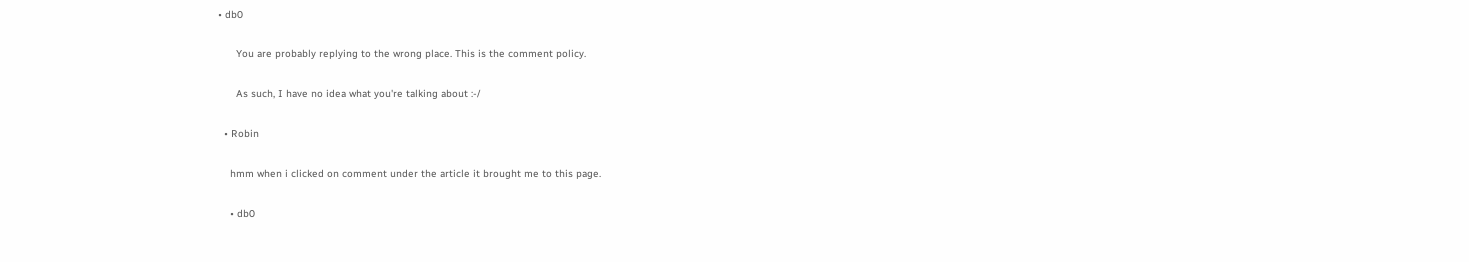• db0

      You are probably replying to the wrong place. This is the comment policy.

      As such, I have no idea what you're talking about :-/

  • Robin

    hmm when i clicked on comment under the article it brought me to this page.

    • db0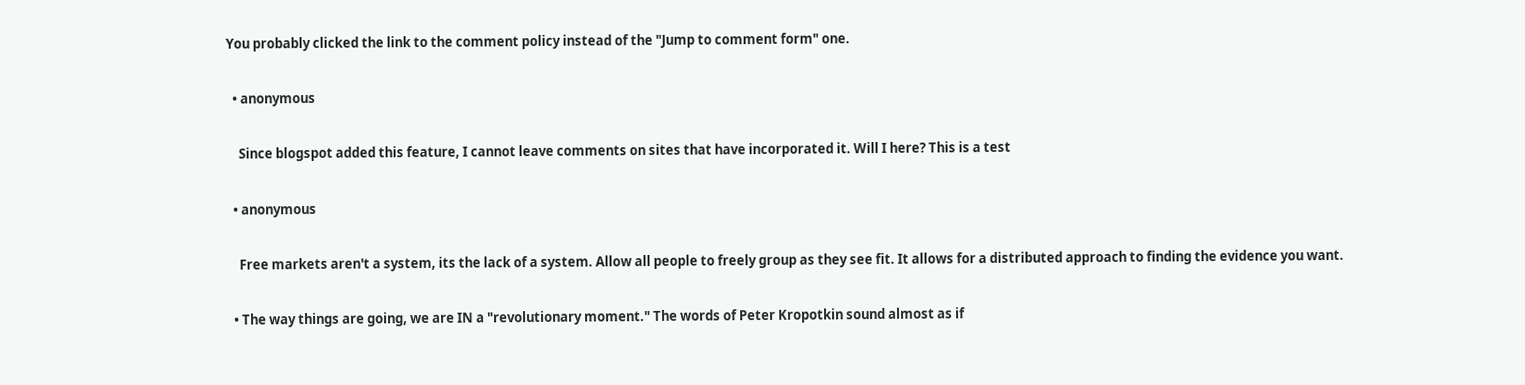You probably clicked the link to the comment policy instead of the "Jump to comment form" one.

  • anonymous

    Since blogspot added this feature, I cannot leave comments on sites that have incorporated it. Will I here? This is a test

  • anonymous

    Free markets aren't a system, its the lack of a system. Allow all people to freely group as they see fit. It allows for a distributed approach to finding the evidence you want.

  • The way things are going, we are IN a "revolutionary moment." The words of Peter Kropotkin sound almost as if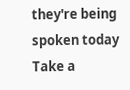they're being spoken today Take a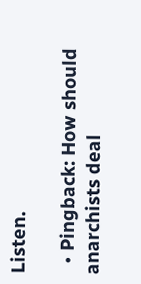Listen.

  • Pingback: How should anarchists deal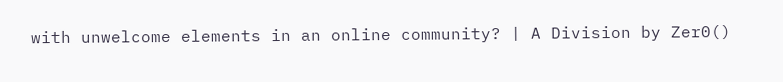with unwelcome elements in an online community? | A Division by Zer0()